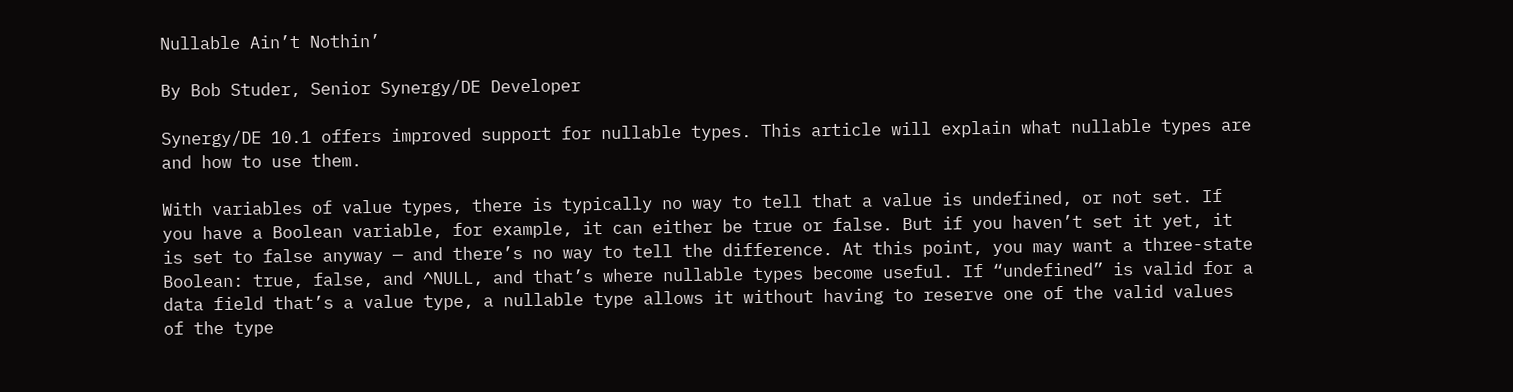Nullable Ain’t Nothin’

By Bob Studer, Senior Synergy/DE Developer

Synergy/DE 10.1 offers improved support for nullable types. This article will explain what nullable types are and how to use them.

With variables of value types, there is typically no way to tell that a value is undefined, or not set. If you have a Boolean variable, for example, it can either be true or false. But if you haven’t set it yet, it is set to false anyway — and there’s no way to tell the difference. At this point, you may want a three-state Boolean: true, false, and ^NULL, and that’s where nullable types become useful. If “undefined” is valid for a data field that’s a value type, a nullable type allows it without having to reserve one of the valid values of the type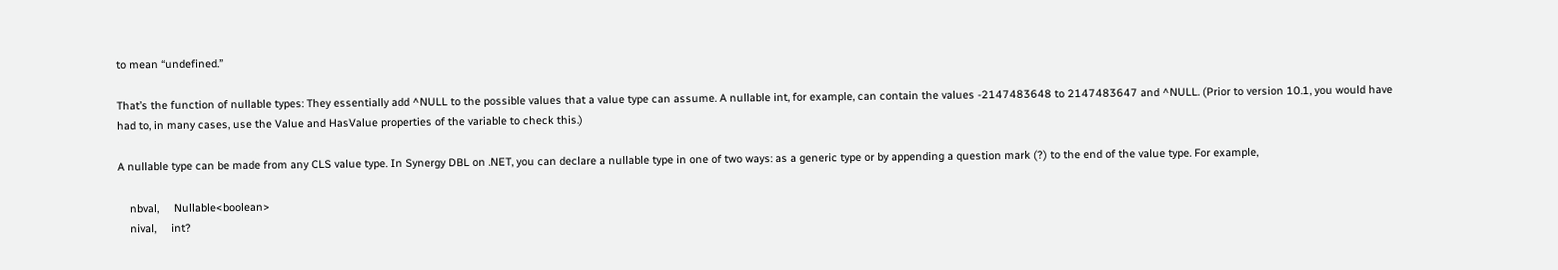to mean “undefined.”

That’s the function of nullable types: They essentially add ^NULL to the possible values that a value type can assume. A nullable int, for example, can contain the values -2147483648 to 2147483647 and ^NULL. (Prior to version 10.1, you would have had to, in many cases, use the Value and HasValue properties of the variable to check this.)

A nullable type can be made from any CLS value type. In Synergy DBL on .NET, you can declare a nullable type in one of two ways: as a generic type or by appending a question mark (?) to the end of the value type. For example,

    nbval,     Nullable<boolean>
    nival,     int?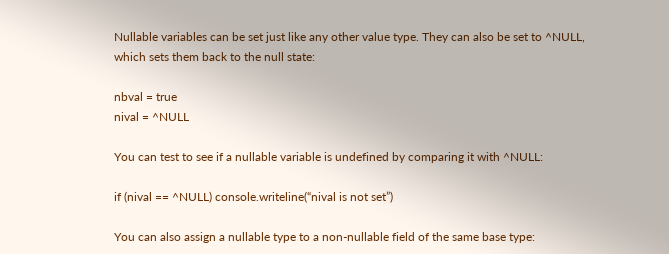Nullable variables can be set just like any other value type. They can also be set to ^NULL, which sets them back to the null state:

nbval = true
nival = ^NULL

You can test to see if a nullable variable is undefined by comparing it with ^NULL:

if (nival == ^NULL) console.writeline(“nival is not set”)

You can also assign a nullable type to a non-nullable field of the same base type: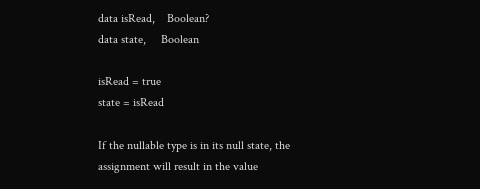data isRead,    Boolean?
data state,     Boolean

isRead = true
state = isRead

If the nullable type is in its null state, the assignment will result in the value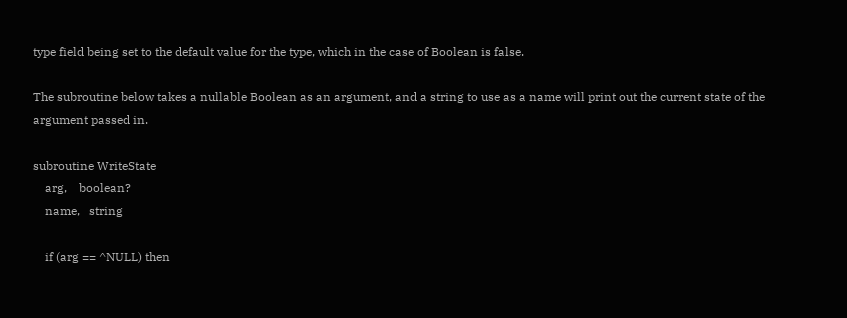type field being set to the default value for the type, which in the case of Boolean is false.

The subroutine below takes a nullable Boolean as an argument, and a string to use as a name will print out the current state of the argument passed in.

subroutine WriteState
    arg,    boolean?
    name,   string

    if (arg == ^NULL) then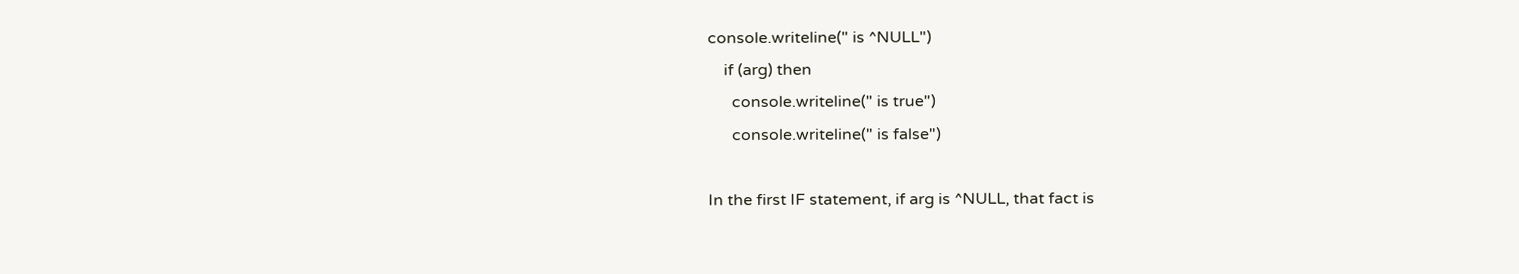console.writeline(" is ^NULL")
    if (arg) then
      console.writeline(" is true")
      console.writeline(" is false")

In the first IF statement, if arg is ^NULL, that fact is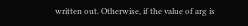written out. Otherwise, if the value of arg is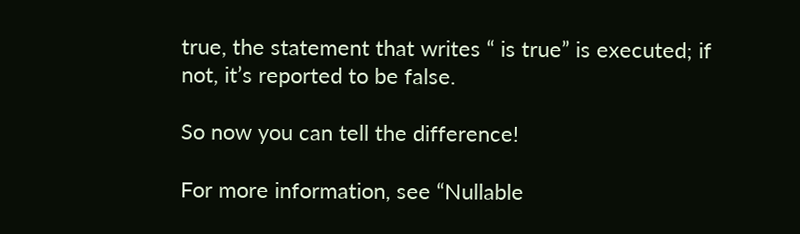true, the statement that writes “ is true” is executed; if not, it’s reported to be false.

So now you can tell the difference!

For more information, see “Nullable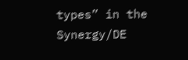types” in the Synergy/DE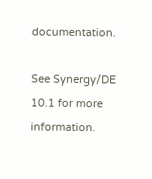documentation.

See Synergy/DE 10.1 for more information.